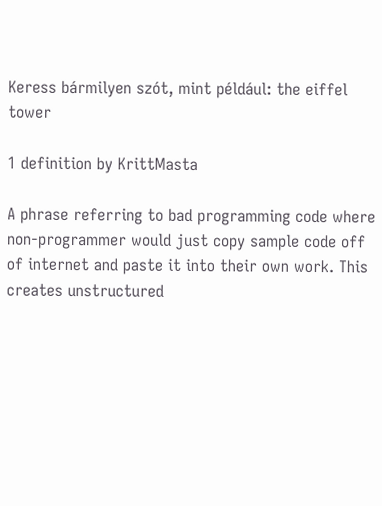Keress bármilyen szót, mint például: the eiffel tower

1 definition by KrittMasta

A phrase referring to bad programming code where non-programmer would just copy sample code off of internet and paste it into their own work. This creates unstructured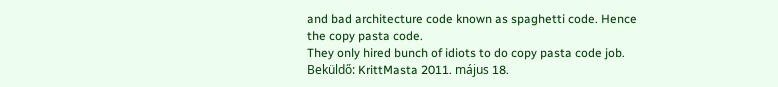and bad architecture code known as spaghetti code. Hence the copy pasta code.
They only hired bunch of idiots to do copy pasta code job.
Beküldő: KrittMasta 2011. május 18.